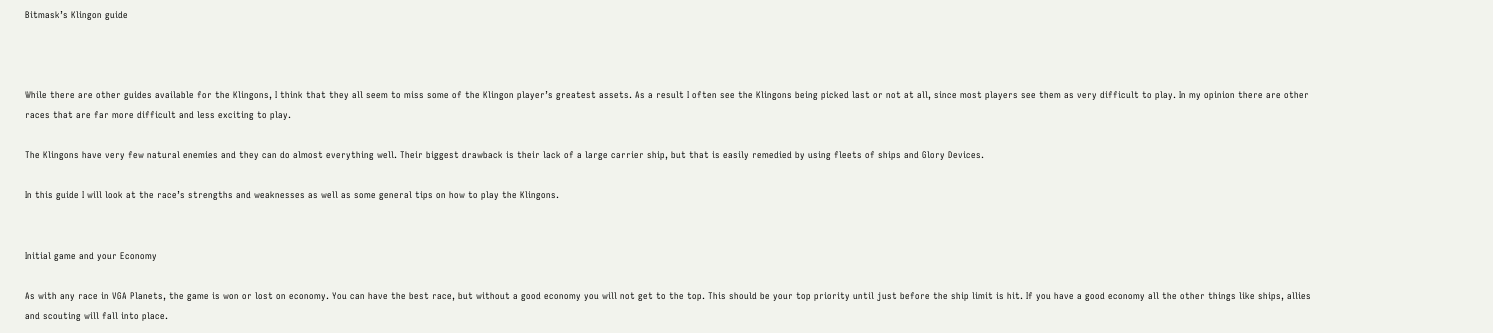Bitmask’s Klingon guide



While there are other guides available for the Klingons, I think that they all seem to miss some of the Klingon player’s greatest assets. As a result I often see the Klingons being picked last or not at all, since most players see them as very difficult to play. In my opinion there are other races that are far more difficult and less exciting to play.

The Klingons have very few natural enemies and they can do almost everything well. Their biggest drawback is their lack of a large carrier ship, but that is easily remedied by using fleets of ships and Glory Devices.

In this guide I will look at the race’s strengths and weaknesses as well as some general tips on how to play the Klingons.


Initial game and your Economy

As with any race in VGA Planets, the game is won or lost on economy. You can have the best race, but without a good economy you will not get to the top. This should be your top priority until just before the ship limit is hit. If you have a good economy all the other things like ships, allies and scouting will fall into place.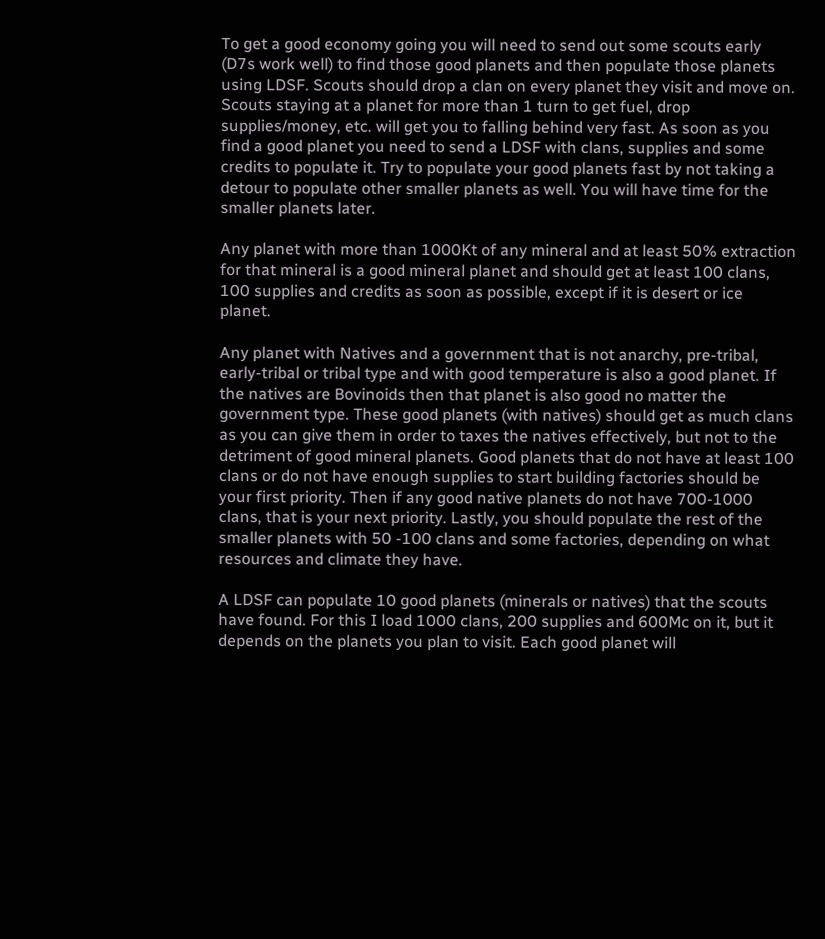To get a good economy going you will need to send out some scouts early (D7s work well) to find those good planets and then populate those planets using LDSF. Scouts should drop a clan on every planet they visit and move on. Scouts staying at a planet for more than 1 turn to get fuel, drop supplies/money, etc. will get you to falling behind very fast. As soon as you find a good planet you need to send a LDSF with clans, supplies and some credits to populate it. Try to populate your good planets fast by not taking a detour to populate other smaller planets as well. You will have time for the smaller planets later.

Any planet with more than 1000Kt of any mineral and at least 50% extraction for that mineral is a good mineral planet and should get at least 100 clans, 100 supplies and credits as soon as possible, except if it is desert or ice planet.

Any planet with Natives and a government that is not anarchy, pre-tribal, early-tribal or tribal type and with good temperature is also a good planet. If the natives are Bovinoids then that planet is also good no matter the government type. These good planets (with natives) should get as much clans as you can give them in order to taxes the natives effectively, but not to the detriment of good mineral planets. Good planets that do not have at least 100 clans or do not have enough supplies to start building factories should be your first priority. Then if any good native planets do not have 700-1000 clans, that is your next priority. Lastly, you should populate the rest of the smaller planets with 50 -100 clans and some factories, depending on what resources and climate they have.

A LDSF can populate 10 good planets (minerals or natives) that the scouts have found. For this I load 1000 clans, 200 supplies and 600Mc on it, but it depends on the planets you plan to visit. Each good planet will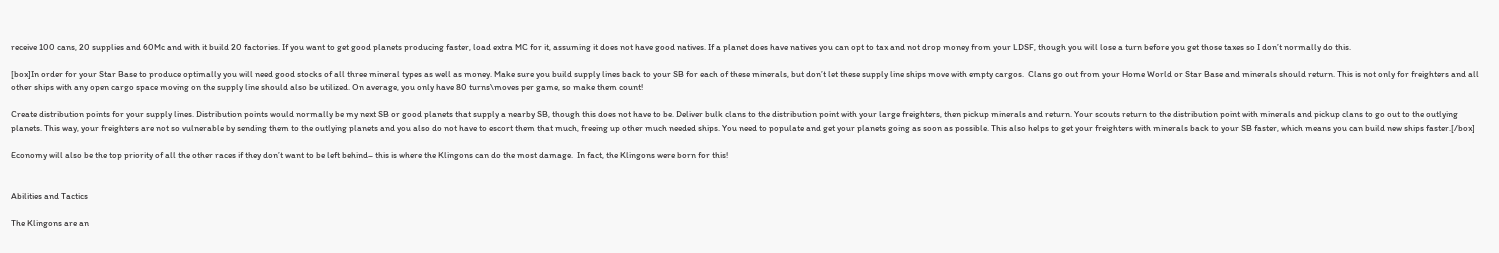receive 100 cans, 20 supplies and 60Mc and with it build 20 factories. If you want to get good planets producing faster, load extra MC for it, assuming it does not have good natives. If a planet does have natives you can opt to tax and not drop money from your LDSF, though you will lose a turn before you get those taxes so I don’t normally do this.

[box]In order for your Star Base to produce optimally you will need good stocks of all three mineral types as well as money. Make sure you build supply lines back to your SB for each of these minerals, but don’t let these supply line ships move with empty cargos.  Clans go out from your Home World or Star Base and minerals should return. This is not only for freighters and all other ships with any open cargo space moving on the supply line should also be utilized. On average, you only have 80 turns\moves per game, so make them count!

Create distribution points for your supply lines. Distribution points would normally be my next SB or good planets that supply a nearby SB, though this does not have to be. Deliver bulk clans to the distribution point with your large freighters, then pickup minerals and return. Your scouts return to the distribution point with minerals and pickup clans to go out to the outlying planets. This way, your freighters are not so vulnerable by sending them to the outlying planets and you also do not have to escort them that much, freeing up other much needed ships. You need to populate and get your planets going as soon as possible. This also helps to get your freighters with minerals back to your SB faster, which means you can build new ships faster.[/box]

Economy will also be the top priority of all the other races if they don’t want to be left behind– this is where the Klingons can do the most damage.  In fact, the Klingons were born for this!


Abilities and Tactics

The Klingons are an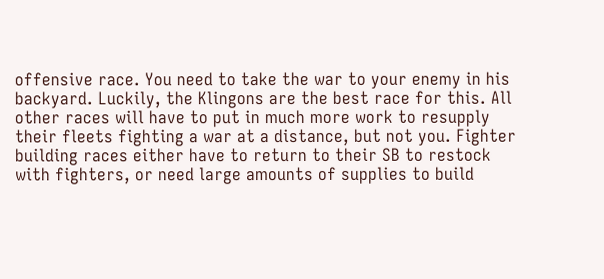offensive race. You need to take the war to your enemy in his backyard. Luckily, the Klingons are the best race for this. All other races will have to put in much more work to resupply their fleets fighting a war at a distance, but not you. Fighter building races either have to return to their SB to restock with fighters, or need large amounts of supplies to build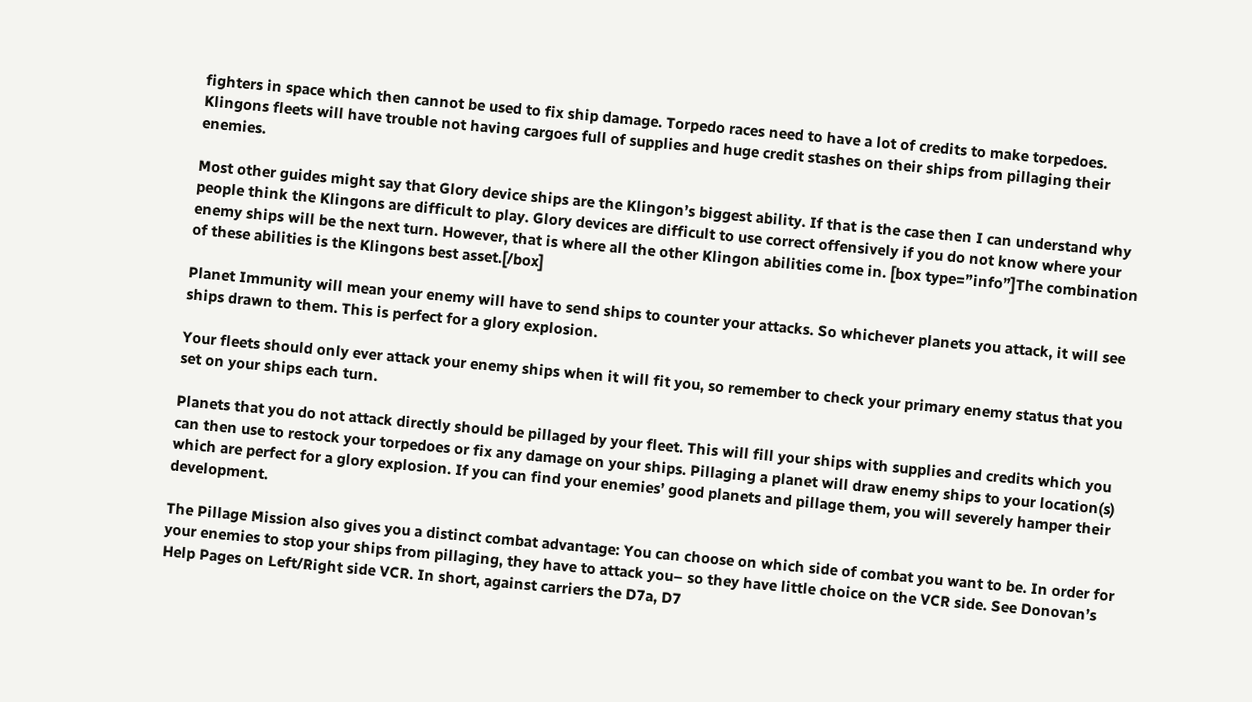fighters in space which then cannot be used to fix ship damage. Torpedo races need to have a lot of credits to make torpedoes. Klingons fleets will have trouble not having cargoes full of supplies and huge credit stashes on their ships from pillaging their enemies.

Most other guides might say that Glory device ships are the Klingon’s biggest ability. If that is the case then I can understand why people think the Klingons are difficult to play. Glory devices are difficult to use correct offensively if you do not know where your enemy ships will be the next turn. However, that is where all the other Klingon abilities come in. [box type=”info”]The combination of these abilities is the Klingons best asset.[/box]

Planet Immunity will mean your enemy will have to send ships to counter your attacks. So whichever planets you attack, it will see ships drawn to them. This is perfect for a glory explosion.

Your fleets should only ever attack your enemy ships when it will fit you, so remember to check your primary enemy status that you set on your ships each turn.

Planets that you do not attack directly should be pillaged by your fleet. This will fill your ships with supplies and credits which you can then use to restock your torpedoes or fix any damage on your ships. Pillaging a planet will draw enemy ships to your location(s) which are perfect for a glory explosion. If you can find your enemies’ good planets and pillage them, you will severely hamper their development.

The Pillage Mission also gives you a distinct combat advantage: You can choose on which side of combat you want to be. In order for your enemies to stop your ships from pillaging, they have to attack you– so they have little choice on the VCR side. See Donovan’s Help Pages on Left/Right side VCR. In short, against carriers the D7a, D7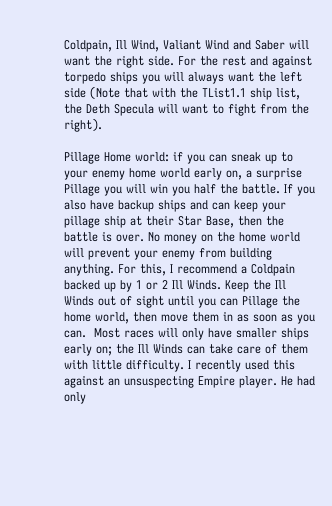Coldpain, Ill Wind, Valiant Wind and Saber will want the right side. For the rest and against torpedo ships you will always want the left side (Note that with the TList1.1 ship list, the Deth Specula will want to fight from the right).

Pillage Home world: if you can sneak up to your enemy home world early on, a surprise Pillage you will win you half the battle. If you also have backup ships and can keep your pillage ship at their Star Base, then the battle is over. No money on the home world will prevent your enemy from building anything. For this, I recommend a Coldpain backed up by 1 or 2 Ill Winds. Keep the Ill Winds out of sight until you can Pillage the home world, then move them in as soon as you can.  Most races will only have smaller ships early on; the Ill Winds can take care of them with little difficulty. I recently used this against an unsuspecting Empire player. He had only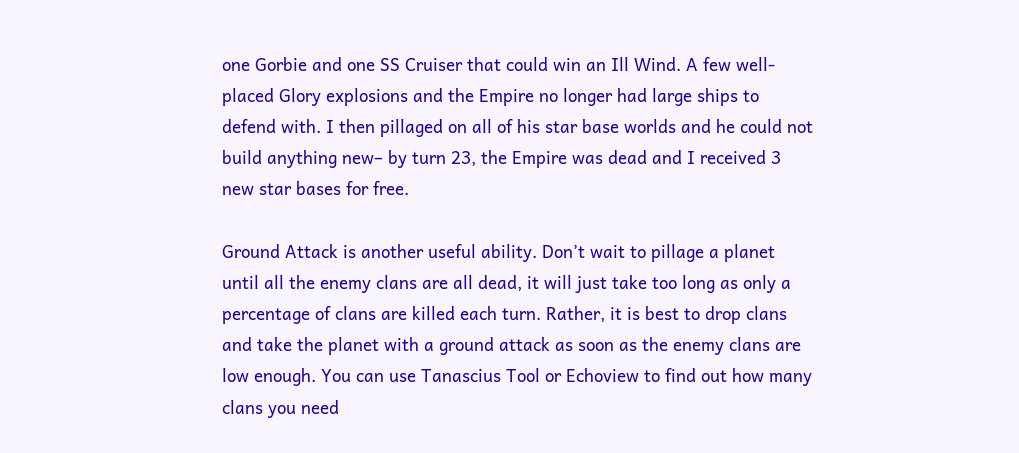one Gorbie and one SS Cruiser that could win an Ill Wind. A few well-placed Glory explosions and the Empire no longer had large ships to defend with. I then pillaged on all of his star base worlds and he could not build anything new– by turn 23, the Empire was dead and I received 3 new star bases for free.

Ground Attack is another useful ability. Don’t wait to pillage a planet until all the enemy clans are all dead, it will just take too long as only a percentage of clans are killed each turn. Rather, it is best to drop clans and take the planet with a ground attack as soon as the enemy clans are low enough. You can use Tanascius Tool or Echoview to find out how many clans you need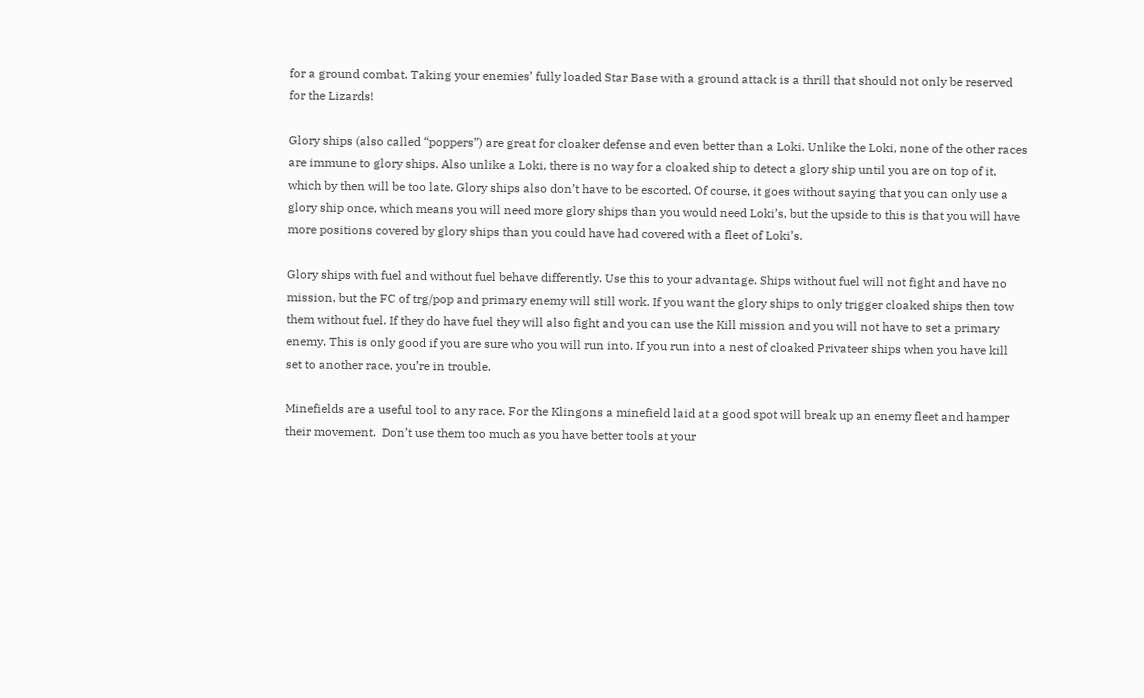for a ground combat. Taking your enemies’ fully loaded Star Base with a ground attack is a thrill that should not only be reserved for the Lizards!

Glory ships (also called “poppers”) are great for cloaker defense and even better than a Loki. Unlike the Loki, none of the other races are immune to glory ships. Also unlike a Loki, there is no way for a cloaked ship to detect a glory ship until you are on top of it, which by then will be too late. Glory ships also don’t have to be escorted. Of course, it goes without saying that you can only use a glory ship once, which means you will need more glory ships than you would need Loki’s, but the upside to this is that you will have more positions covered by glory ships than you could have had covered with a fleet of Loki’s.

Glory ships with fuel and without fuel behave differently. Use this to your advantage. Ships without fuel will not fight and have no mission, but the FC of trg/pop and primary enemy will still work. If you want the glory ships to only trigger cloaked ships then tow them without fuel. If they do have fuel they will also fight and you can use the Kill mission and you will not have to set a primary enemy. This is only good if you are sure who you will run into. If you run into a nest of cloaked Privateer ships when you have kill set to another race, you’re in trouble.

Minefields are a useful tool to any race. For the Klingons a minefield laid at a good spot will break up an enemy fleet and hamper their movement.  Don’t use them too much as you have better tools at your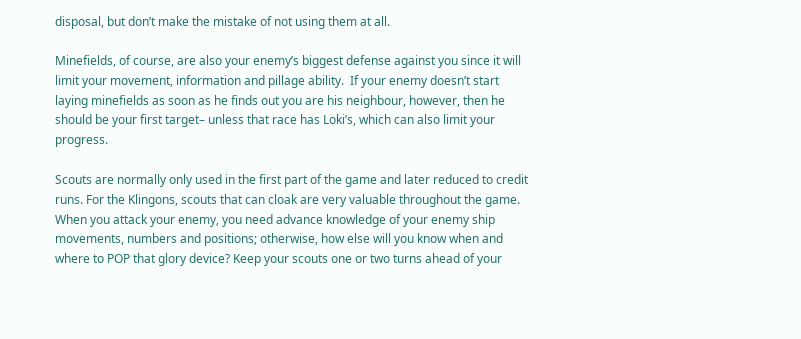disposal, but don’t make the mistake of not using them at all.

Minefields, of course, are also your enemy’s biggest defense against you since it will limit your movement, information and pillage ability.  If your enemy doesn’t start laying minefields as soon as he finds out you are his neighbour, however, then he should be your first target– unless that race has Loki’s, which can also limit your progress.

Scouts are normally only used in the first part of the game and later reduced to credit runs. For the Klingons, scouts that can cloak are very valuable throughout the game. When you attack your enemy, you need advance knowledge of your enemy ship movements, numbers and positions; otherwise, how else will you know when and where to POP that glory device? Keep your scouts one or two turns ahead of your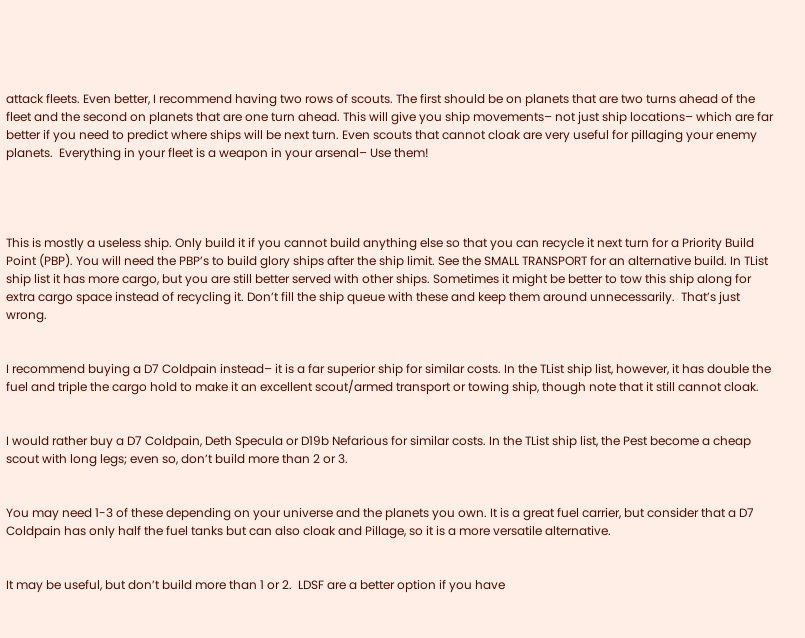attack fleets. Even better, I recommend having two rows of scouts. The first should be on planets that are two turns ahead of the fleet and the second on planets that are one turn ahead. This will give you ship movements– not just ship locations– which are far better if you need to predict where ships will be next turn. Even scouts that cannot cloak are very useful for pillaging your enemy planets.  Everything in your fleet is a weapon in your arsenal– Use them!




This is mostly a useless ship. Only build it if you cannot build anything else so that you can recycle it next turn for a Priority Build Point (PBP). You will need the PBP’s to build glory ships after the ship limit. See the SMALL TRANSPORT for an alternative build. In TList ship list it has more cargo, but you are still better served with other ships. Sometimes it might be better to tow this ship along for extra cargo space instead of recycling it. Don’t fill the ship queue with these and keep them around unnecessarily.  That’s just wrong.


I recommend buying a D7 Coldpain instead– it is a far superior ship for similar costs. In the TList ship list, however, it has double the fuel and triple the cargo hold to make it an excellent scout/armed transport or towing ship, though note that it still cannot cloak.


I would rather buy a D7 Coldpain, Deth Specula or D19b Nefarious for similar costs. In the TList ship list, the Pest become a cheap scout with long legs; even so, don’t build more than 2 or 3.


You may need 1-3 of these depending on your universe and the planets you own. It is a great fuel carrier, but consider that a D7 Coldpain has only half the fuel tanks but can also cloak and Pillage, so it is a more versatile alternative.


It may be useful, but don’t build more than 1 or 2.  LDSF are a better option if you have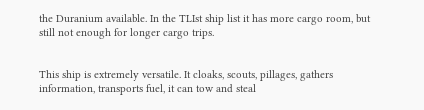the Duranium available. In the TLIst ship list it has more cargo room, but still not enough for longer cargo trips.


This ship is extremely versatile. It cloaks, scouts, pillages, gathers information, transports fuel, it can tow and steal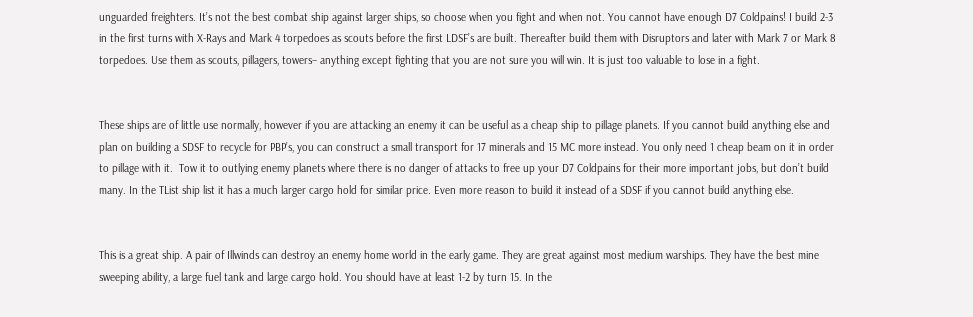unguarded freighters. It’s not the best combat ship against larger ships, so choose when you fight and when not. You cannot have enough D7 Coldpains! I build 2-3 in the first turns with X-Rays and Mark 4 torpedoes as scouts before the first LDSF’s are built. Thereafter build them with Disruptors and later with Mark 7 or Mark 8 torpedoes. Use them as scouts, pillagers, towers– anything except fighting that you are not sure you will win. It is just too valuable to lose in a fight.


These ships are of little use normally, however if you are attacking an enemy it can be useful as a cheap ship to pillage planets. If you cannot build anything else and plan on building a SDSF to recycle for PBP’s, you can construct a small transport for 17 minerals and 15 MC more instead. You only need 1 cheap beam on it in order to pillage with it.  Tow it to outlying enemy planets where there is no danger of attacks to free up your D7 Coldpains for their more important jobs, but don’t build many. In the TList ship list it has a much larger cargo hold for similar price. Even more reason to build it instead of a SDSF if you cannot build anything else.


This is a great ship. A pair of Illwinds can destroy an enemy home world in the early game. They are great against most medium warships. They have the best mine sweeping ability, a large fuel tank and large cargo hold. You should have at least 1-2 by turn 15. In the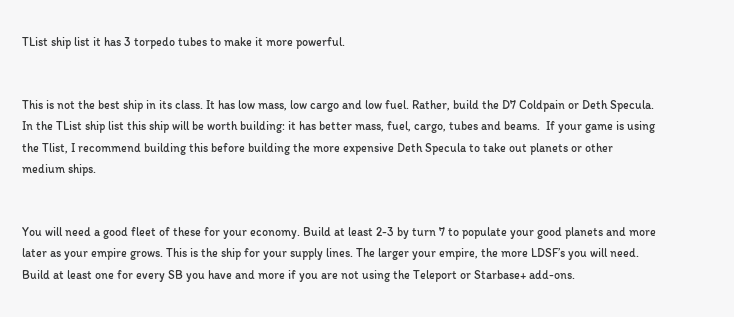TList ship list it has 3 torpedo tubes to make it more powerful.


This is not the best ship in its class. It has low mass, low cargo and low fuel. Rather, build the D7 Coldpain or Deth Specula. In the TList ship list this ship will be worth building: it has better mass, fuel, cargo, tubes and beams.  If your game is using the Tlist, I recommend building this before building the more expensive Deth Specula to take out planets or other medium ships.


You will need a good fleet of these for your economy. Build at least 2-3 by turn 7 to populate your good planets and more later as your empire grows. This is the ship for your supply lines. The larger your empire, the more LDSF’s you will need. Build at least one for every SB you have and more if you are not using the Teleport or Starbase+ add-ons.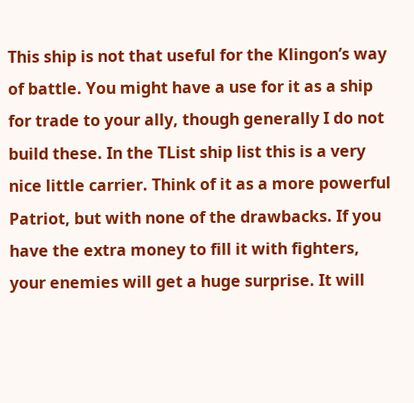This ship is not that useful for the Klingon’s way of battle. You might have a use for it as a ship for trade to your ally, though generally I do not build these. In the TList ship list this is a very nice little carrier. Think of it as a more powerful Patriot, but with none of the drawbacks. If you have the extra money to fill it with fighters, your enemies will get a huge surprise. It will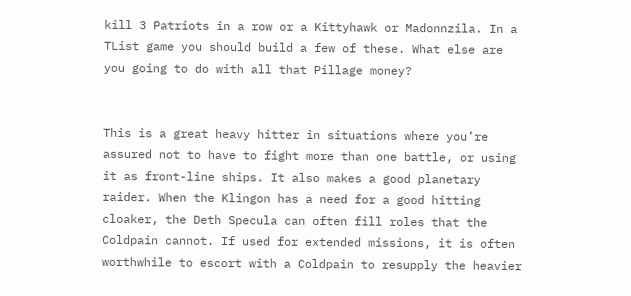kill 3 Patriots in a row or a Kittyhawk or Madonnzila. In a TList game you should build a few of these. What else are you going to do with all that Pillage money?


This is a great heavy hitter in situations where you’re assured not to have to fight more than one battle, or using it as front-line ships. It also makes a good planetary raider. When the Klingon has a need for a good hitting cloaker, the Deth Specula can often fill roles that the Coldpain cannot. If used for extended missions, it is often worthwhile to escort with a Coldpain to resupply the heavier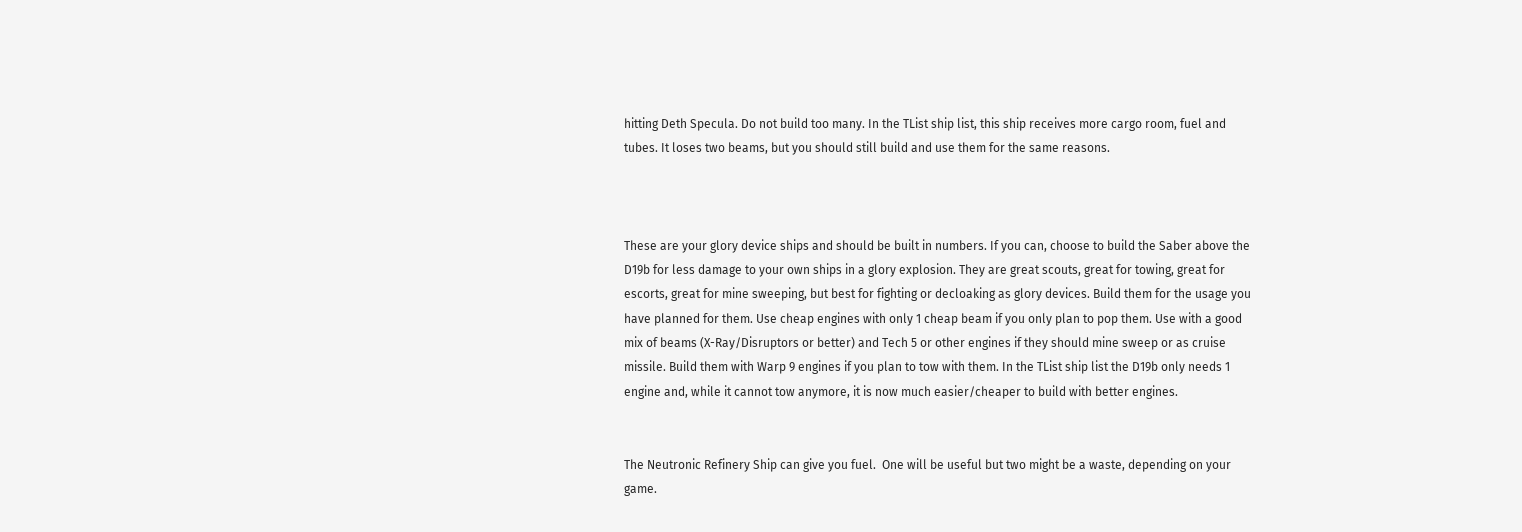hitting Deth Specula. Do not build too many. In the TList ship list, this ship receives more cargo room, fuel and tubes. It loses two beams, but you should still build and use them for the same reasons.



These are your glory device ships and should be built in numbers. If you can, choose to build the Saber above the D19b for less damage to your own ships in a glory explosion. They are great scouts, great for towing, great for escorts, great for mine sweeping, but best for fighting or decloaking as glory devices. Build them for the usage you have planned for them. Use cheap engines with only 1 cheap beam if you only plan to pop them. Use with a good mix of beams (X-Ray/Disruptors or better) and Tech 5 or other engines if they should mine sweep or as cruise missile. Build them with Warp 9 engines if you plan to tow with them. In the TList ship list the D19b only needs 1 engine and, while it cannot tow anymore, it is now much easier/cheaper to build with better engines.


The Neutronic Refinery Ship can give you fuel.  One will be useful but two might be a waste, depending on your game.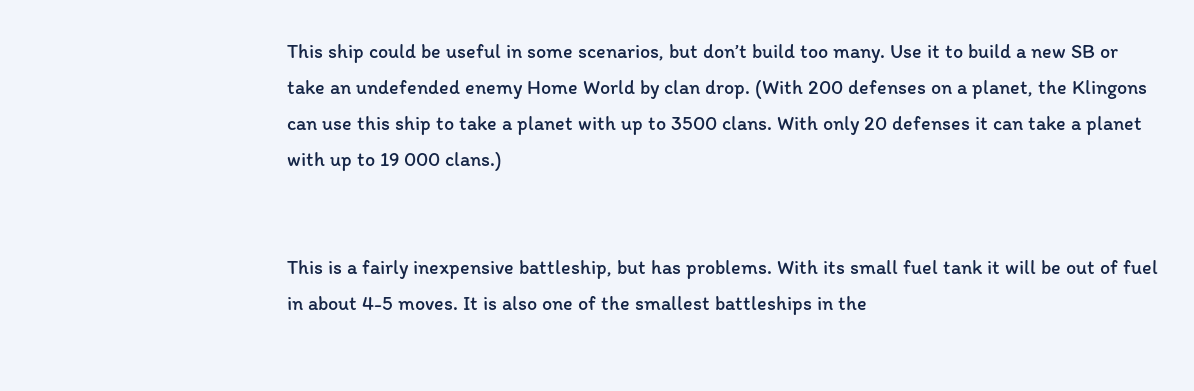This ship could be useful in some scenarios, but don’t build too many. Use it to build a new SB or take an undefended enemy Home World by clan drop. (With 200 defenses on a planet, the Klingons can use this ship to take a planet with up to 3500 clans. With only 20 defenses it can take a planet with up to 19 000 clans.)


This is a fairly inexpensive battleship, but has problems. With its small fuel tank it will be out of fuel in about 4-5 moves. It is also one of the smallest battleships in the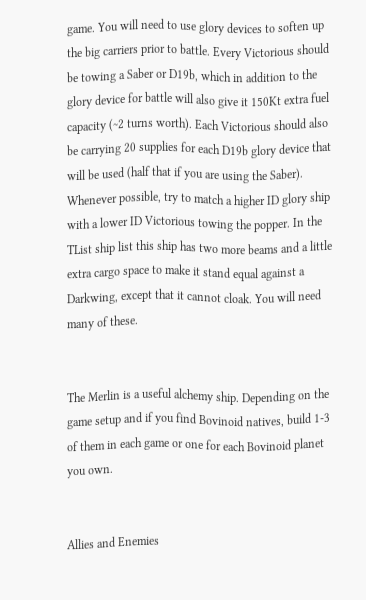game. You will need to use glory devices to soften up the big carriers prior to battle. Every Victorious should be towing a Saber or D19b, which in addition to the glory device for battle will also give it 150Kt extra fuel capacity (~2 turns worth). Each Victorious should also be carrying 20 supplies for each D19b glory device that will be used (half that if you are using the Saber). Whenever possible, try to match a higher ID glory ship with a lower ID Victorious towing the popper. In the TList ship list this ship has two more beams and a little extra cargo space to make it stand equal against a Darkwing, except that it cannot cloak. You will need many of these.


The Merlin is a useful alchemy ship. Depending on the game setup and if you find Bovinoid natives, build 1-3 of them in each game or one for each Bovinoid planet you own.


Allies and Enemies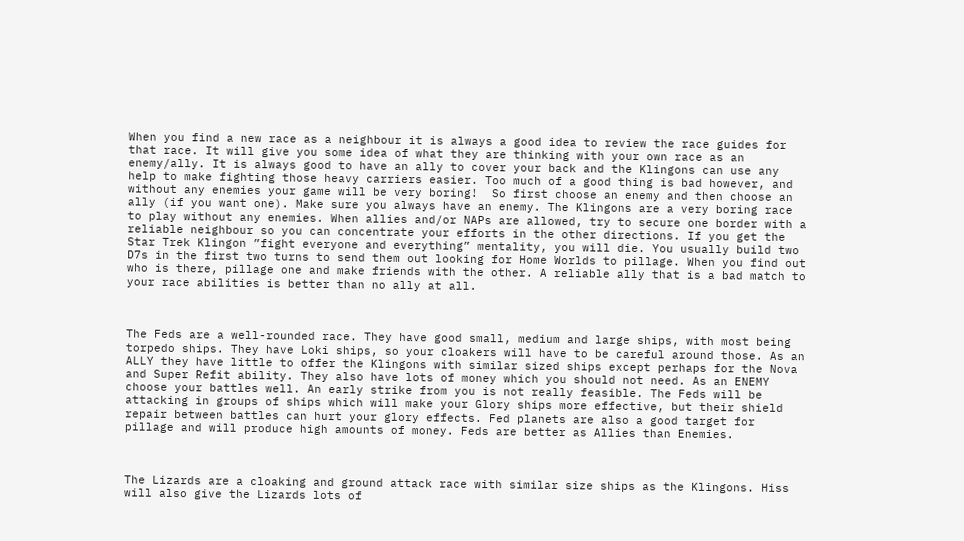When you find a new race as a neighbour it is always a good idea to review the race guides for that race. It will give you some idea of what they are thinking with your own race as an enemy/ally. It is always good to have an ally to cover your back and the Klingons can use any help to make fighting those heavy carriers easier. Too much of a good thing is bad however, and without any enemies your game will be very boring!  So first choose an enemy and then choose an ally (if you want one). Make sure you always have an enemy. The Klingons are a very boring race to play without any enemies. When allies and/or NAPs are allowed, try to secure one border with a reliable neighbour so you can concentrate your efforts in the other directions. If you get the Star Trek Klingon ”fight everyone and everything” mentality, you will die. You usually build two D7s in the first two turns to send them out looking for Home Worlds to pillage. When you find out who is there, pillage one and make friends with the other. A reliable ally that is a bad match to your race abilities is better than no ally at all.



The Feds are a well-rounded race. They have good small, medium and large ships, with most being torpedo ships. They have Loki ships, so your cloakers will have to be careful around those. As an ALLY they have little to offer the Klingons with similar sized ships except perhaps for the Nova and Super Refit ability. They also have lots of money which you should not need. As an ENEMY choose your battles well. An early strike from you is not really feasible. The Feds will be attacking in groups of ships which will make your Glory ships more effective, but their shield repair between battles can hurt your glory effects. Fed planets are also a good target for pillage and will produce high amounts of money. Feds are better as Allies than Enemies.



The Lizards are a cloaking and ground attack race with similar size ships as the Klingons. Hiss will also give the Lizards lots of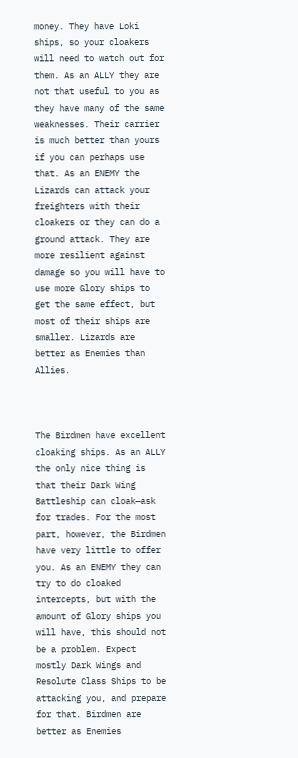money. They have Loki ships, so your cloakers will need to watch out for them. As an ALLY they are not that useful to you as they have many of the same weaknesses. Their carrier is much better than yours if you can perhaps use that. As an ENEMY the Lizards can attack your freighters with their cloakers or they can do a ground attack. They are more resilient against damage so you will have to use more Glory ships to get the same effect, but most of their ships are smaller. Lizards are better as Enemies than Allies.



The Birdmen have excellent cloaking ships. As an ALLY the only nice thing is that their Dark Wing Battleship can cloak—ask for trades. For the most part, however, the Birdmen have very little to offer you. As an ENEMY they can try to do cloaked intercepts, but with the amount of Glory ships you will have, this should not be a problem. Expect mostly Dark Wings and Resolute Class Ships to be attacking you, and prepare for that. Birdmen are better as Enemies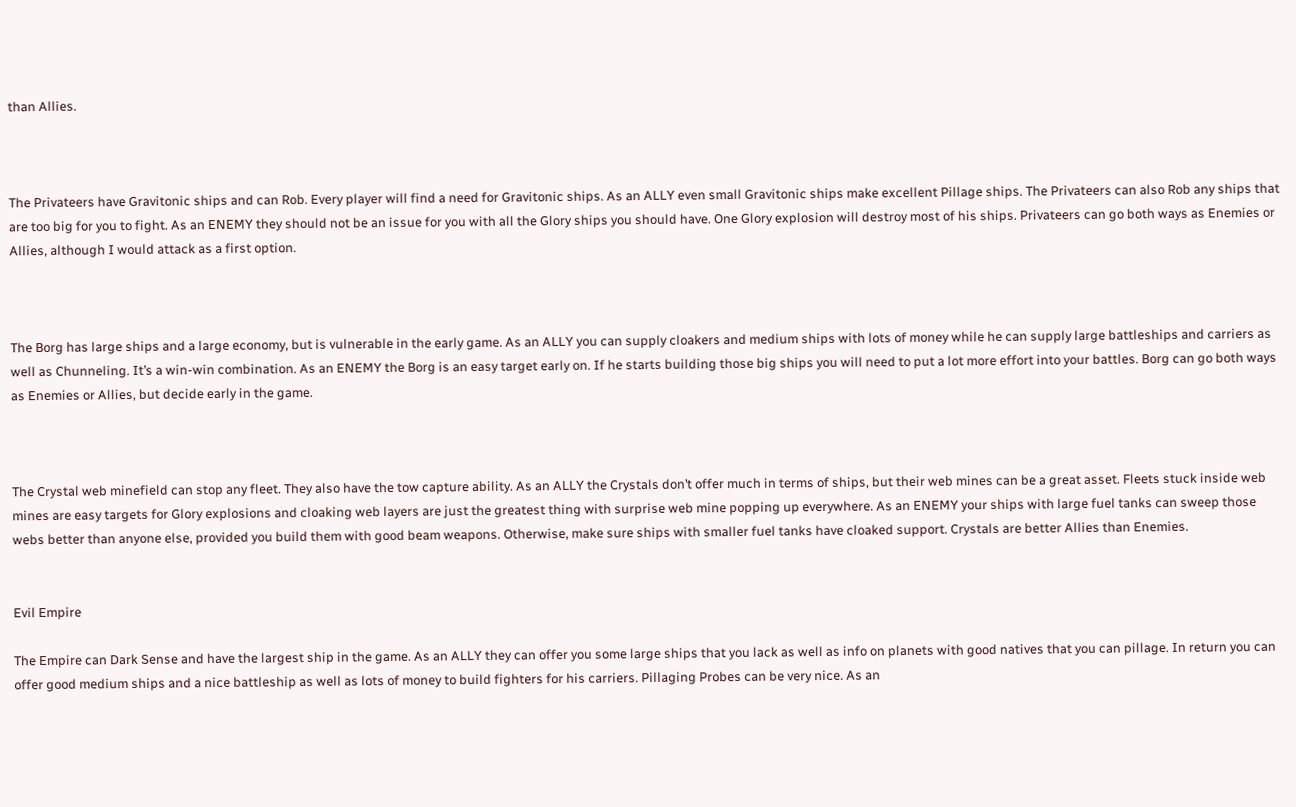than Allies.



The Privateers have Gravitonic ships and can Rob. Every player will find a need for Gravitonic ships. As an ALLY even small Gravitonic ships make excellent Pillage ships. The Privateers can also Rob any ships that are too big for you to fight. As an ENEMY they should not be an issue for you with all the Glory ships you should have. One Glory explosion will destroy most of his ships. Privateers can go both ways as Enemies or Allies, although I would attack as a first option.



The Borg has large ships and a large economy, but is vulnerable in the early game. As an ALLY you can supply cloakers and medium ships with lots of money while he can supply large battleships and carriers as well as Chunneling. It’s a win-win combination. As an ENEMY the Borg is an easy target early on. If he starts building those big ships you will need to put a lot more effort into your battles. Borg can go both ways as Enemies or Allies, but decide early in the game.



The Crystal web minefield can stop any fleet. They also have the tow capture ability. As an ALLY the Crystals don’t offer much in terms of ships, but their web mines can be a great asset. Fleets stuck inside web mines are easy targets for Glory explosions and cloaking web layers are just the greatest thing with surprise web mine popping up everywhere. As an ENEMY your ships with large fuel tanks can sweep those webs better than anyone else, provided you build them with good beam weapons. Otherwise, make sure ships with smaller fuel tanks have cloaked support. Crystals are better Allies than Enemies.


Evil Empire

The Empire can Dark Sense and have the largest ship in the game. As an ALLY they can offer you some large ships that you lack as well as info on planets with good natives that you can pillage. In return you can offer good medium ships and a nice battleship as well as lots of money to build fighters for his carriers. Pillaging Probes can be very nice. As an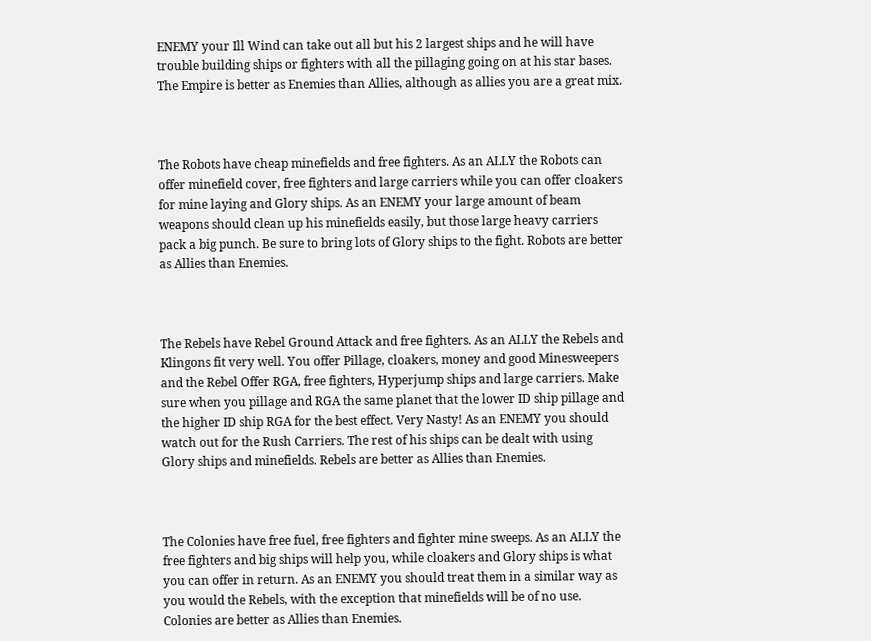ENEMY your Ill Wind can take out all but his 2 largest ships and he will have trouble building ships or fighters with all the pillaging going on at his star bases. The Empire is better as Enemies than Allies, although as allies you are a great mix.



The Robots have cheap minefields and free fighters. As an ALLY the Robots can offer minefield cover, free fighters and large carriers while you can offer cloakers for mine laying and Glory ships. As an ENEMY your large amount of beam weapons should clean up his minefields easily, but those large heavy carriers pack a big punch. Be sure to bring lots of Glory ships to the fight. Robots are better as Allies than Enemies.



The Rebels have Rebel Ground Attack and free fighters. As an ALLY the Rebels and Klingons fit very well. You offer Pillage, cloakers, money and good Minesweepers and the Rebel Offer RGA, free fighters, Hyperjump ships and large carriers. Make sure when you pillage and RGA the same planet that the lower ID ship pillage and the higher ID ship RGA for the best effect. Very Nasty! As an ENEMY you should watch out for the Rush Carriers. The rest of his ships can be dealt with using Glory ships and minefields. Rebels are better as Allies than Enemies.



The Colonies have free fuel, free fighters and fighter mine sweeps. As an ALLY the free fighters and big ships will help you, while cloakers and Glory ships is what you can offer in return. As an ENEMY you should treat them in a similar way as you would the Rebels, with the exception that minefields will be of no use. Colonies are better as Allies than Enemies.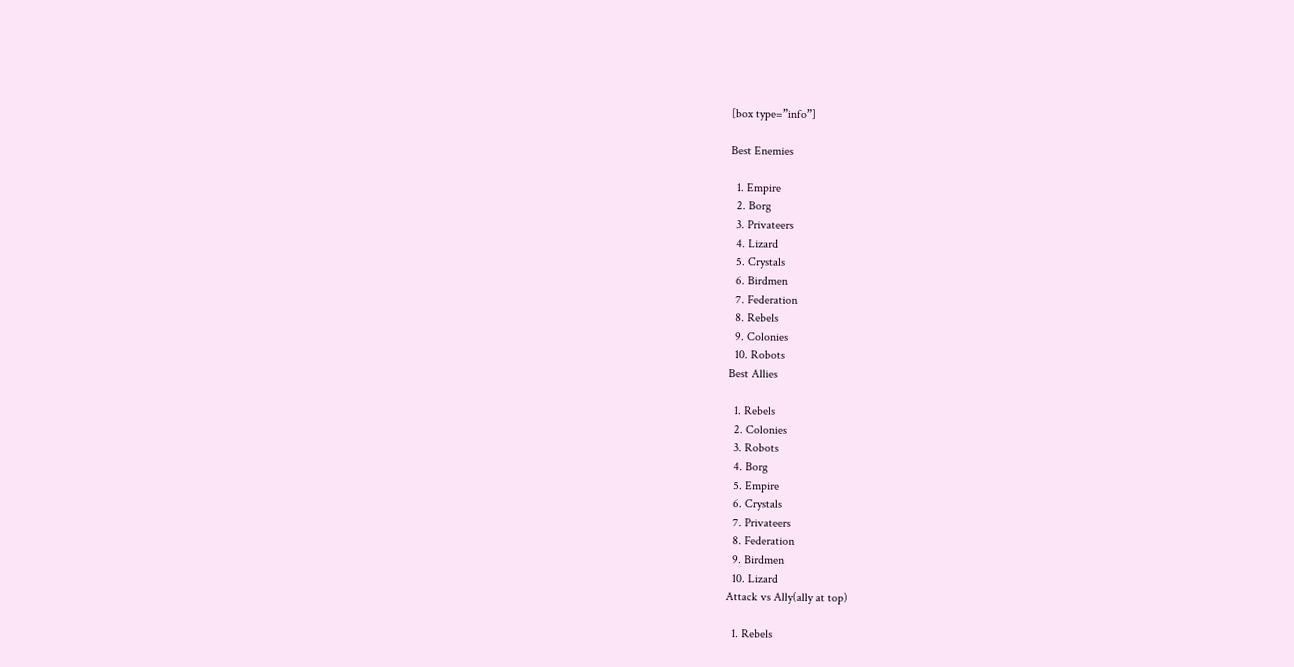[box type=”info”]

Best Enemies

  1. Empire
  2. Borg
  3. Privateers
  4. Lizard
  5. Crystals
  6. Birdmen
  7. Federation
  8. Rebels
  9. Colonies
  10. Robots
Best Allies

  1. Rebels
  2. Colonies
  3. Robots
  4. Borg
  5. Empire
  6. Crystals
  7. Privateers
  8. Federation
  9. Birdmen
  10. Lizard
Attack vs Ally(ally at top)

  1. Rebels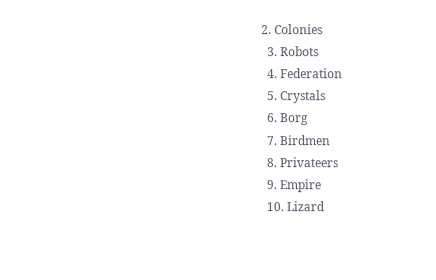2. Colonies
  3. Robots
  4. Federation
  5. Crystals
  6. Borg
  7. Birdmen
  8. Privateers
  9. Empire
  10. Lizard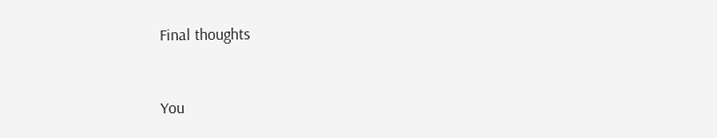Final thoughts


You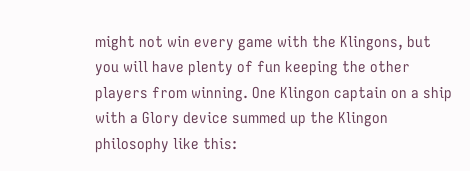might not win every game with the Klingons, but you will have plenty of fun keeping the other players from winning. One Klingon captain on a ship with a Glory device summed up the Klingon philosophy like this: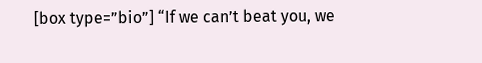[box type=”bio”] “If we can’t beat you, we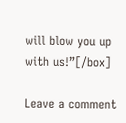will blow you up with us!”[/box]

Leave a comment